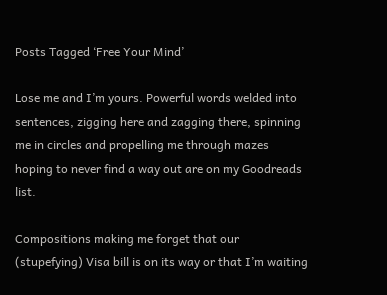Posts Tagged ‘Free Your Mind’

Lose me and I’m yours. Powerful words welded into sentences, zigging here and zagging there, spinning me in circles and propelling me through mazes hoping to never find a way out are on my Goodreads list.

Compositions making me forget that our (stupefying) Visa bill is on its way or that I’m waiting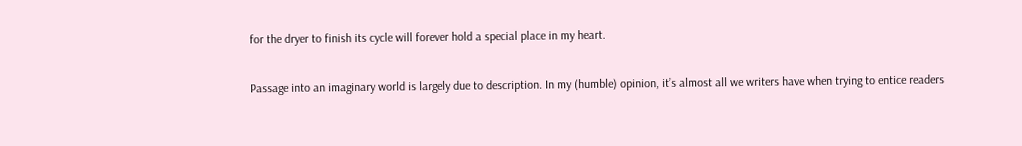for the dryer to finish its cycle will forever hold a special place in my heart.

Passage into an imaginary world is largely due to description. In my (humble) opinion, it’s almost all we writers have when trying to entice readers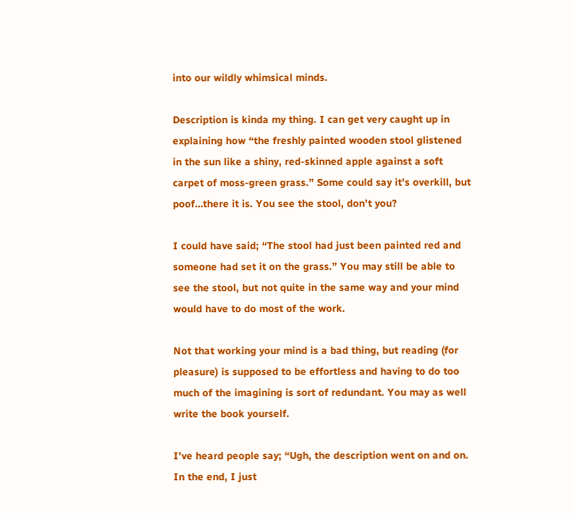into our wildly whimsical minds.

Description is kinda my thing. I can get very caught up in explaining how “the freshly painted wooden stool glistened in the sun like a shiny, red-skinned apple against a soft carpet of moss-green grass.” Some could say it’s overkill, but poof…there it is. You see the stool, don’t you?

I could have said; “The stool had just been painted red and someone had set it on the grass.” You may still be able to see the stool, but not quite in the same way and your mind would have to do most of the work.

Not that working your mind is a bad thing, but reading (for pleasure) is supposed to be effortless and having to do too much of the imagining is sort of redundant. You may as well write the book yourself.

I’ve heard people say; “Ugh, the description went on and on. In the end, I just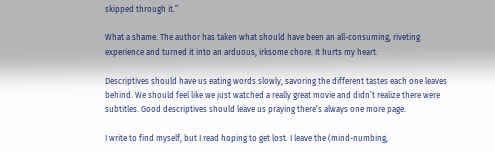skipped through it.”

What a shame. The author has taken what should have been an all-consuming, riveting experience and turned it into an arduous, irksome chore. It hurts my heart.

Descriptives should have us eating words slowly, savoring the different tastes each one leaves behind. We should feel like we just watched a really great movie and didn’t realize there were subtitles. Good descriptives should leave us praying there’s always one more page.

I write to find myself, but I read hoping to get lost. I leave the (mind-numbing,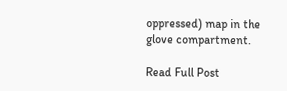oppressed) map in the glove compartment.

Read Full Post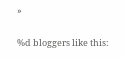»

%d bloggers like this: